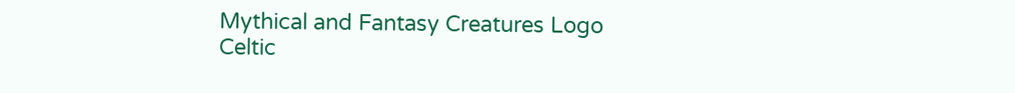Mythical and Fantasy Creatures Logo
Celtic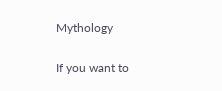Mythology

If you want to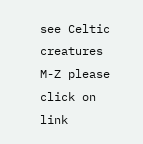see Celtic creatures M-Z please click on link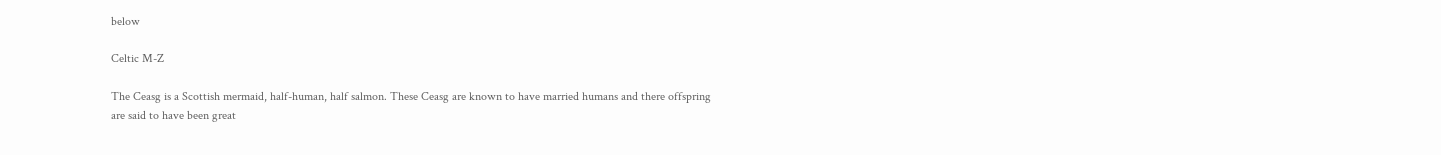below

Celtic M-Z

The Ceasg is a Scottish mermaid, half-human, half salmon. These Ceasg are known to have married humans and there offspring are said to have been great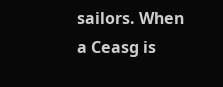sailors. When a Ceasg is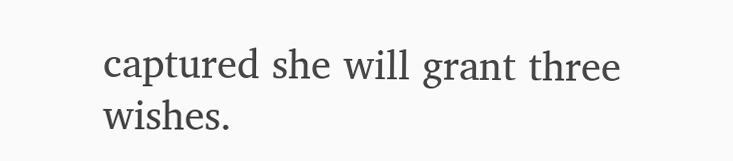captured she will grant three wishes.